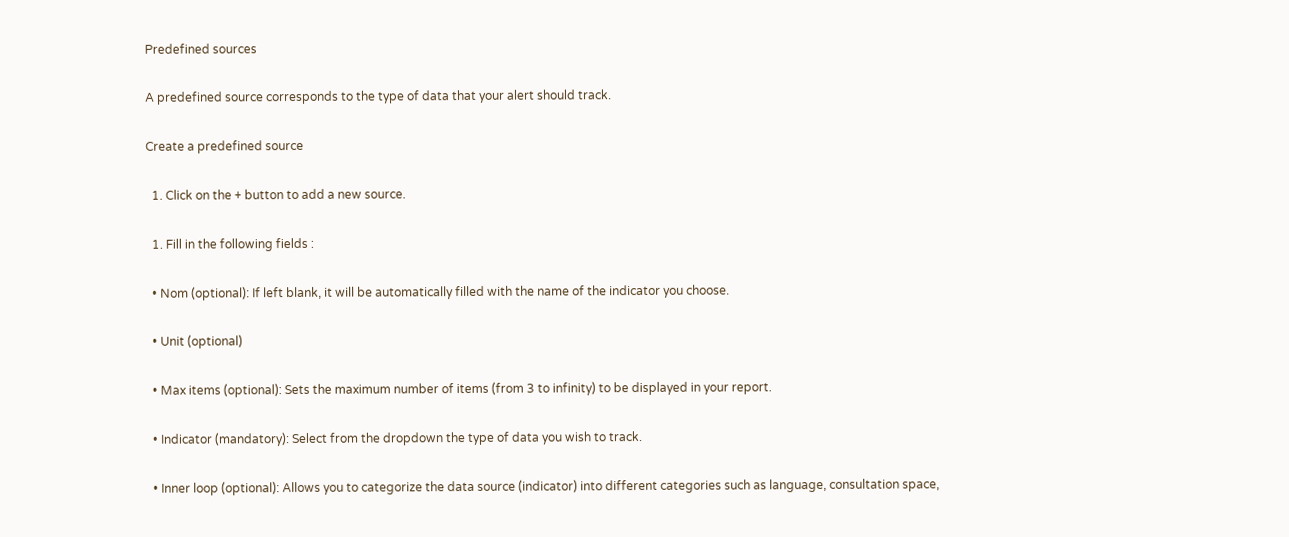Predefined sources

A predefined source corresponds to the type of data that your alert should track.

Create a predefined source

  1. Click on the + button to add a new source.

  1. Fill in the following fields :

  • Nom (optional): If left blank, it will be automatically filled with the name of the indicator you choose.

  • Unit (optional)

  • Max items (optional): Sets the maximum number of items (from 3 to infinity) to be displayed in your report.

  • Indicator (mandatory): Select from the dropdown the type of data you wish to track.

  • Inner loop (optional): Allows you to categorize the data source (indicator) into different categories such as language, consultation space,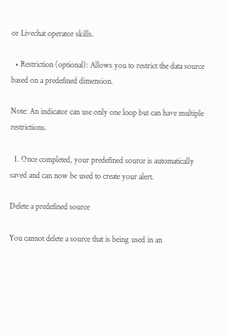or Livechat operator skills.

  • Restriction (optional): Allows you to restrict the data source based on a predefined dimension.

Note: An indicator can use only one loop but can have multiple restrictions.

  1. Once completed, your predefined source is automatically saved and can now be used to create your alert.

Delete a predefined source

You cannot delete a source that is being used in an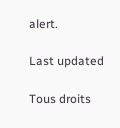alert.

Last updated

Tous droits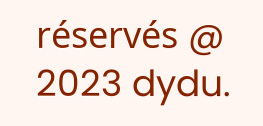réservés @ 2023 dydu.